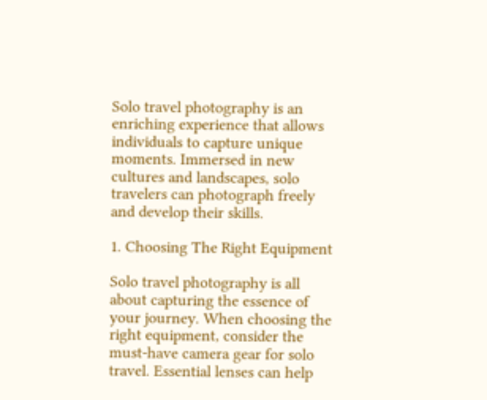Solo travel photography is an enriching experience that allows individuals to capture unique moments. Immersed in new cultures and landscapes, solo travelers can photograph freely and develop their skills.

1. Choosing The Right Equipment

Solo travel photography is all about capturing the essence of your journey. When choosing the right equipment, consider the must-have camera gear for solo travel. Essential lenses can help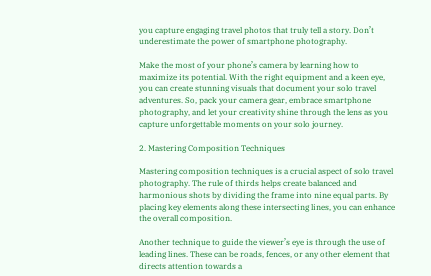you capture engaging travel photos that truly tell a story. Don’t underestimate the power of smartphone photography.

Make the most of your phone’s camera by learning how to maximize its potential. With the right equipment and a keen eye, you can create stunning visuals that document your solo travel adventures. So, pack your camera gear, embrace smartphone photography, and let your creativity shine through the lens as you capture unforgettable moments on your solo journey.

2. Mastering Composition Techniques

Mastering composition techniques is a crucial aspect of solo travel photography. The rule of thirds helps create balanced and harmonious shots by dividing the frame into nine equal parts. By placing key elements along these intersecting lines, you can enhance the overall composition.

Another technique to guide the viewer’s eye is through the use of leading lines. These can be roads, fences, or any other element that directs attention towards a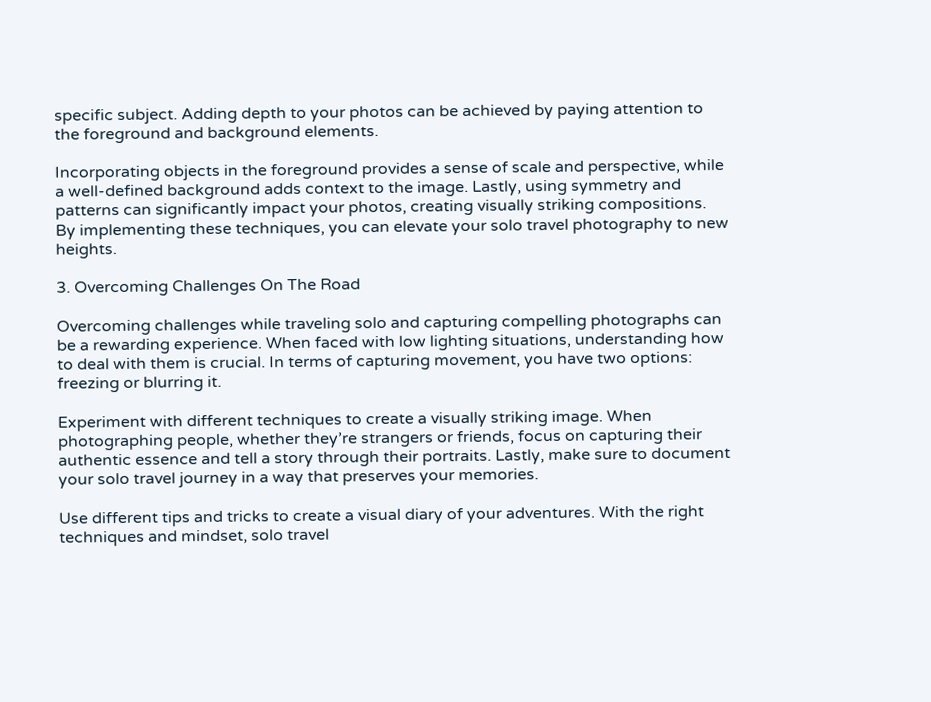specific subject. Adding depth to your photos can be achieved by paying attention to the foreground and background elements.

Incorporating objects in the foreground provides a sense of scale and perspective, while a well-defined background adds context to the image. Lastly, using symmetry and patterns can significantly impact your photos, creating visually striking compositions. By implementing these techniques, you can elevate your solo travel photography to new heights.

3. Overcoming Challenges On The Road

Overcoming challenges while traveling solo and capturing compelling photographs can be a rewarding experience. When faced with low lighting situations, understanding how to deal with them is crucial. In terms of capturing movement, you have two options: freezing or blurring it.

Experiment with different techniques to create a visually striking image. When photographing people, whether they’re strangers or friends, focus on capturing their authentic essence and tell a story through their portraits. Lastly, make sure to document your solo travel journey in a way that preserves your memories.

Use different tips and tricks to create a visual diary of your adventures. With the right techniques and mindset, solo travel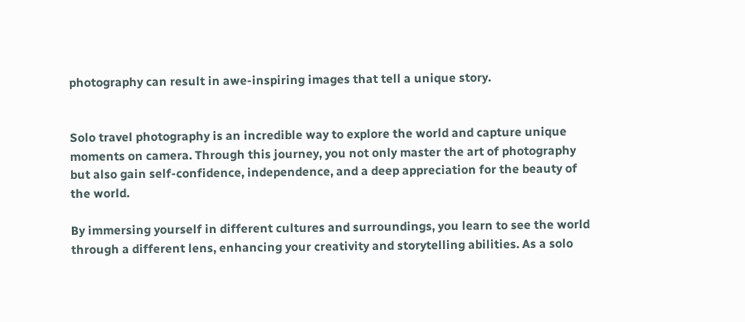photography can result in awe-inspiring images that tell a unique story.


Solo travel photography is an incredible way to explore the world and capture unique moments on camera. Through this journey, you not only master the art of photography but also gain self-confidence, independence, and a deep appreciation for the beauty of the world.

By immersing yourself in different cultures and surroundings, you learn to see the world through a different lens, enhancing your creativity and storytelling abilities. As a solo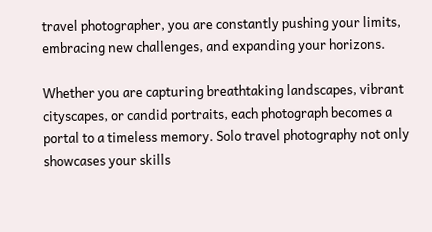travel photographer, you are constantly pushing your limits, embracing new challenges, and expanding your horizons.

Whether you are capturing breathtaking landscapes, vibrant cityscapes, or candid portraits, each photograph becomes a portal to a timeless memory. Solo travel photography not only showcases your skills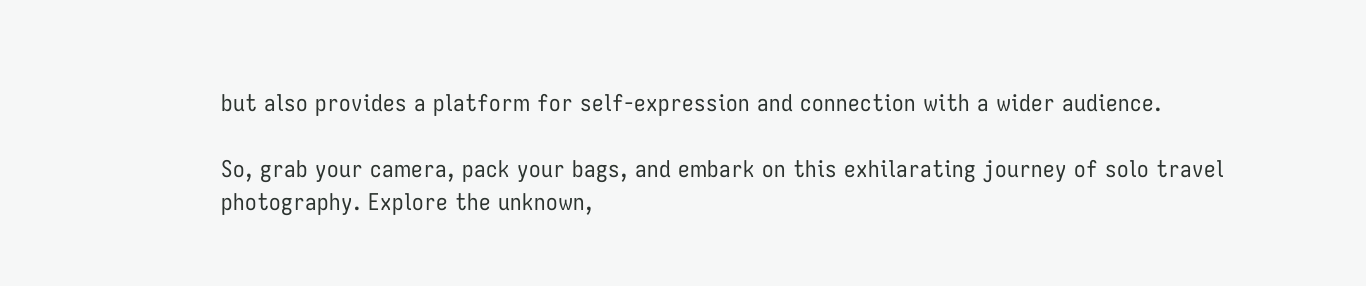but also provides a platform for self-expression and connection with a wider audience.

So, grab your camera, pack your bags, and embark on this exhilarating journey of solo travel photography. Explore the unknown,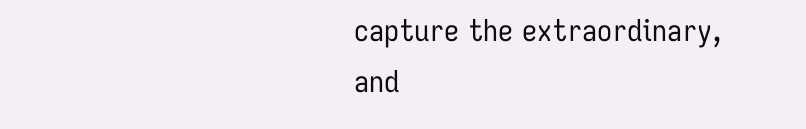capture the extraordinary, and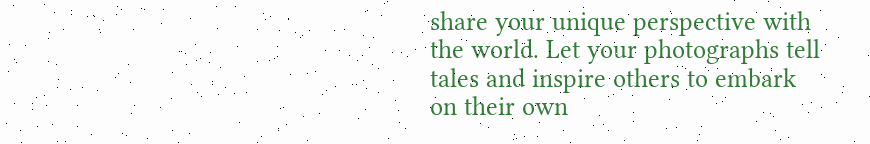share your unique perspective with the world. Let your photographs tell tales and inspire others to embark on their own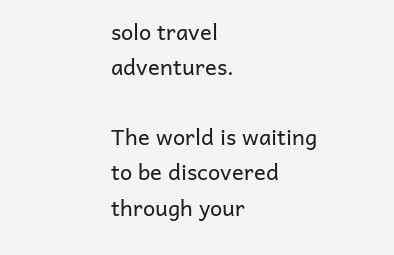solo travel adventures.

The world is waiting to be discovered through your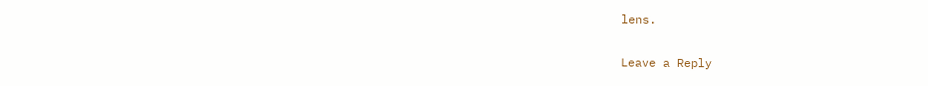lens.

Leave a Reply